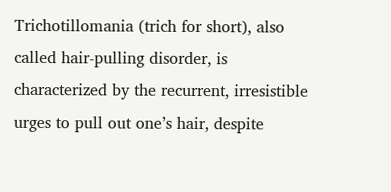Trichotillomania (trich for short), also called hair-pulling disorder, is characterized by the recurrent, irresistible urges to pull out one’s hair, despite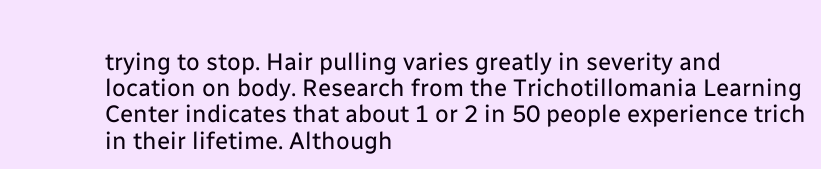trying to stop. Hair pulling varies greatly in severity and location on body. Research from the Trichotillomania Learning Center indicates that about 1 or 2 in 50 people experience trich in their lifetime. Although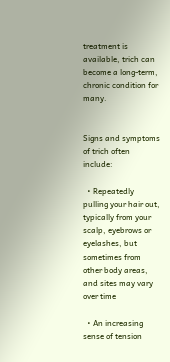treatment is available, trich can become a long-term, chronic condition for many.


Signs and symptoms of trich often include:

  • Repeatedly pulling your hair out, typically from your scalp, eyebrows or eyelashes, but sometimes from other body areas, and sites may vary over time

  • An increasing sense of tension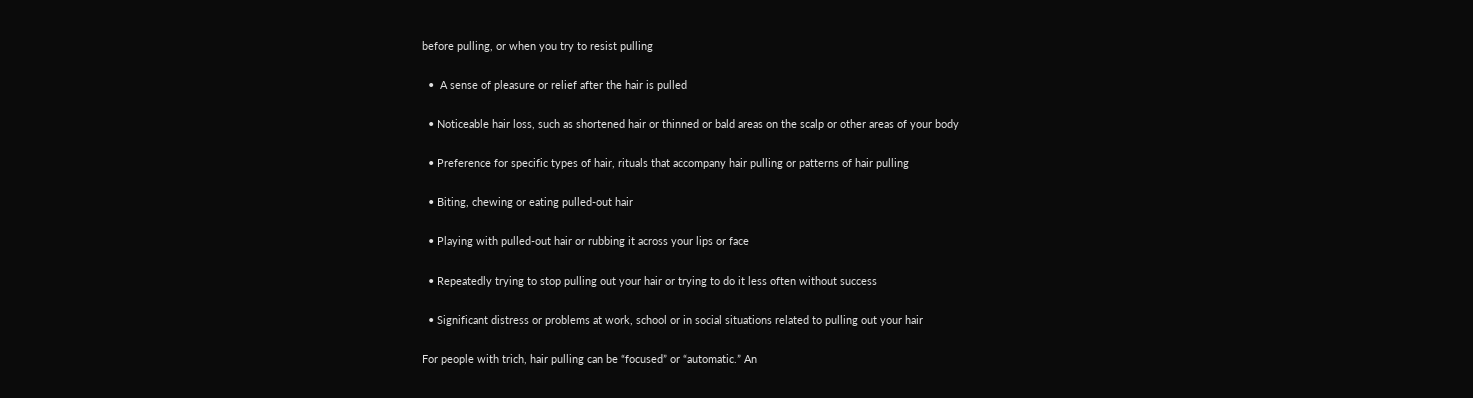before pulling, or when you try to resist pulling

  •  A sense of pleasure or relief after the hair is pulled

  • Noticeable hair loss, such as shortened hair or thinned or bald areas on the scalp or other areas of your body

  • Preference for specific types of hair, rituals that accompany hair pulling or patterns of hair pulling

  • Biting, chewing or eating pulled-out hair

  • Playing with pulled-out hair or rubbing it across your lips or face

  • Repeatedly trying to stop pulling out your hair or trying to do it less often without success

  • Significant distress or problems at work, school or in social situations related to pulling out your hair

For people with trich, hair pulling can be “focused” or “automatic.” An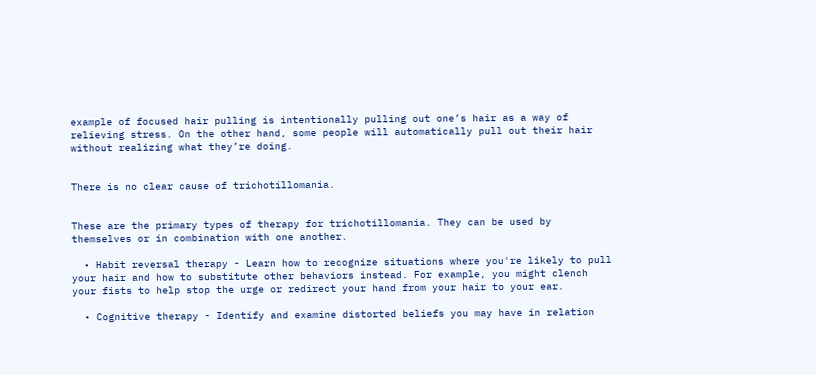example of focused hair pulling is intentionally pulling out one’s hair as a way of relieving stress. On the other hand, some people will automatically pull out their hair without realizing what they’re doing.


There is no clear cause of trichotillomania.


These are the primary types of therapy for trichotillomania. They can be used by themselves or in combination with one another.

  • Habit reversal therapy - Learn how to recognize situations where you're likely to pull your hair and how to substitute other behaviors instead. For example, you might clench your fists to help stop the urge or redirect your hand from your hair to your ear.

  • Cognitive therapy - Identify and examine distorted beliefs you may have in relation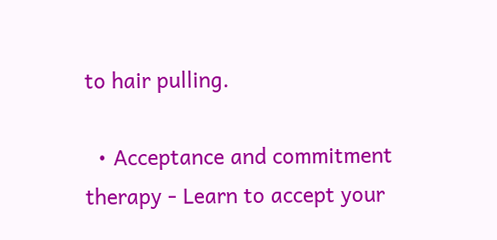to hair pulling.

  • Acceptance and commitment therapy - Learn to accept your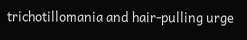trichotillomania and hair-pulling urge